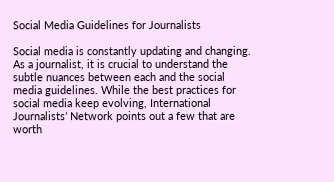Social Media Guidelines for Journalists

Social media is constantly updating and changing. As a journalist, it is crucial to understand the subtle nuances between each and the social media guidelines. While the best practices for social media keep evolving, International Journalists’ Network points out a few that are worth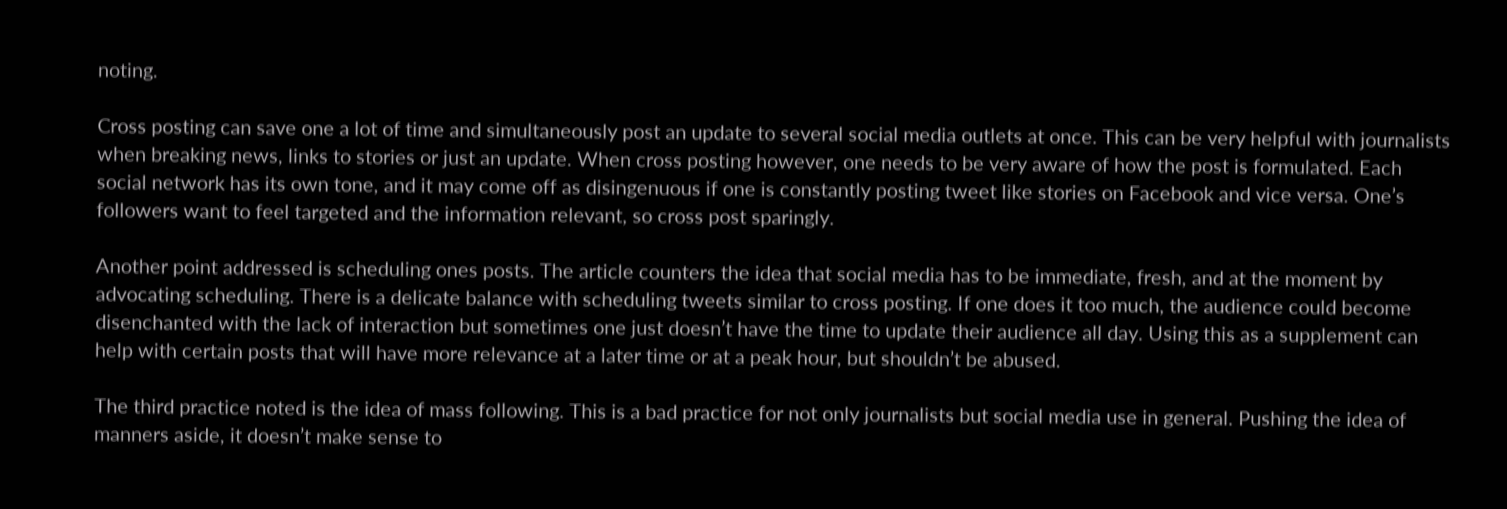noting.

Cross posting can save one a lot of time and simultaneously post an update to several social media outlets at once. This can be very helpful with journalists when breaking news, links to stories or just an update. When cross posting however, one needs to be very aware of how the post is formulated. Each social network has its own tone, and it may come off as disingenuous if one is constantly posting tweet like stories on Facebook and vice versa. One’s followers want to feel targeted and the information relevant, so cross post sparingly.

Another point addressed is scheduling ones posts. The article counters the idea that social media has to be immediate, fresh, and at the moment by advocating scheduling. There is a delicate balance with scheduling tweets similar to cross posting. If one does it too much, the audience could become disenchanted with the lack of interaction but sometimes one just doesn’t have the time to update their audience all day. Using this as a supplement can help with certain posts that will have more relevance at a later time or at a peak hour, but shouldn’t be abused.

The third practice noted is the idea of mass following. This is a bad practice for not only journalists but social media use in general. Pushing the idea of manners aside, it doesn’t make sense to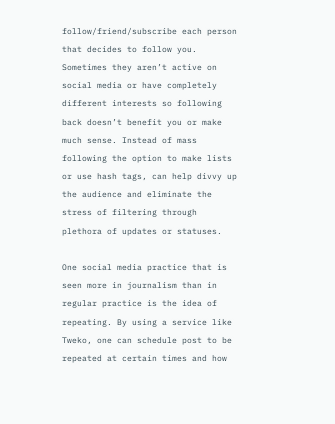follow/friend/subscribe each person that decides to follow you. Sometimes they aren’t active on social media or have completely different interests so following back doesn’t benefit you or make much sense. Instead of mass following the option to make lists or use hash tags, can help divvy up the audience and eliminate the stress of filtering through plethora of updates or statuses.

One social media practice that is seen more in journalism than in regular practice is the idea of repeating. By using a service like Tweko, one can schedule post to be repeated at certain times and how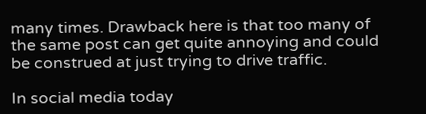many times. Drawback here is that too many of the same post can get quite annoying and could be construed at just trying to drive traffic.

In social media today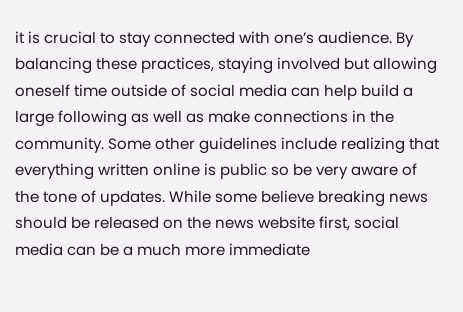it is crucial to stay connected with one’s audience. By balancing these practices, staying involved but allowing oneself time outside of social media can help build a large following as well as make connections in the community. Some other guidelines include realizing that everything written online is public so be very aware of the tone of updates. While some believe breaking news should be released on the news website first, social media can be a much more immediate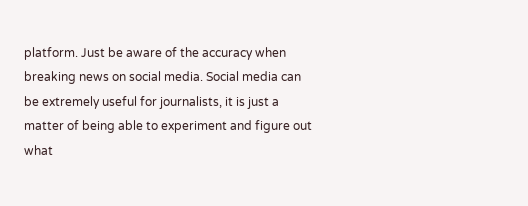platform. Just be aware of the accuracy when breaking news on social media. Social media can be extremely useful for journalists, it is just a matter of being able to experiment and figure out what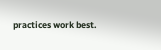practices work best.